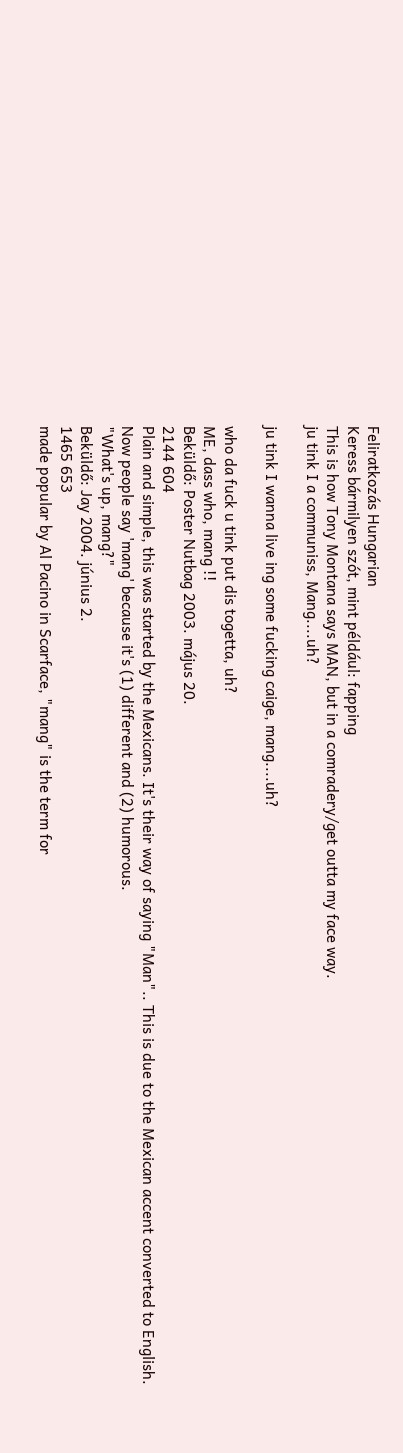Feliratkozás Hungarian
Keress bármilyen szót, mint például: fapping
This is how Tony Montana says MAN, but in a comradery/get outta my face way.
ju tink I a communiss, Mang....uh?

ju tink I wanna live ing some fucking caige, mang....uh?

who da fuck u tink put dis togetta, uh?
ME, dass who, mang !!
Beküldő: Poster Nutbag 2003. május 20.
2144 604
Plain and simple, this was started by the Mexicans. It's their way of saying "Man".. This is due to the Mexican accent converted to English. Now people say 'mang' because it's (1) different and (2) humorous.
"What's up, mang?"
Beküldő: Jay 2004. június 2.
1465 653
made popular by Al Pacino in Scarface, "mang" is the term for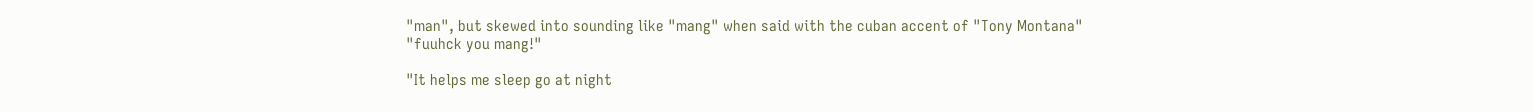"man", but skewed into sounding like "mang" when said with the cuban accent of "Tony Montana"
"fuuhck you mang!"

"It helps me sleep go at night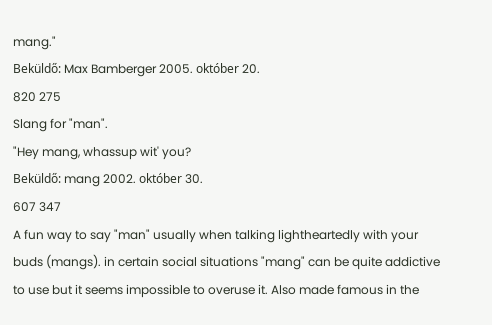mang."
Beküldő: Max Bamberger 2005. október 20.
820 275
Slang for "man".
"Hey mang, whassup wit' you?
Beküldő: mang 2002. október 30.
607 347
A fun way to say "man" usually when talking lightheartedly with your buds (mangs). in certain social situations "mang" can be quite addictive to use but it seems impossible to overuse it. Also made famous in the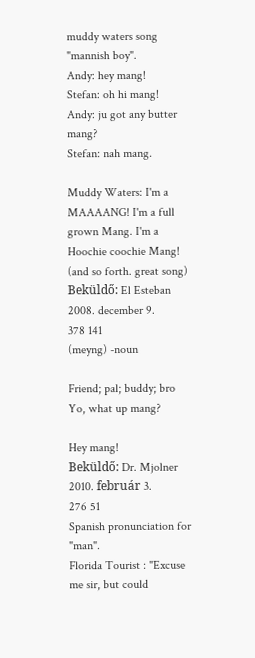muddy waters song "mannish boy".
Andy: hey mang!
Stefan: oh hi mang!
Andy: ju got any butter mang?
Stefan: nah mang.

Muddy Waters: I'm a MAAAANG! I'm a full grown Mang. I'm a Hoochie coochie Mang! (and so forth. great song)
Beküldő: El Esteban 2008. december 9.
378 141
(meyng) -noun

Friend; pal; buddy; bro
Yo, what up mang?

Hey mang!
Beküldő: Dr. Mjolner 2010. február 3.
276 51
Spanish pronunciation for "man".
Florida Tourist : "Excuse me sir, but could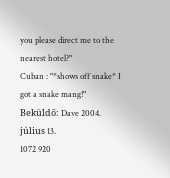you please direct me to the nearest hotel?"
Cuban : "*shows off snake* I got a snake mang!"
Beküldő: Dave 2004. július 13.
1072 920